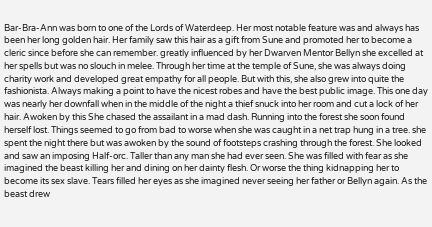Bar-Bra-Ann was born to one of the Lords of Waterdeep. Her most notable feature was and always has been her long golden hair. Her family saw this hair as a gift from Sune and promoted her to become a cleric since before she can remember. greatly influenced by her Dwarven Mentor Bellyn she excelled at her spells but was no slouch in melee. Through her time at the temple of Sune, she was always doing charity work and developed great empathy for all people. But with this, she also grew into quite the fashionista. Always making a point to have the nicest robes and have the best public image. This one day was nearly her downfall when in the middle of the night a thief snuck into her room and cut a lock of her hair. Awoken by this She chased the assailant in a mad dash. Running into the forest she soon found herself lost. Things seemed to go from bad to worse when she was caught in a net trap hung in a tree. she spent the night there but was awoken by the sound of footsteps crashing through the forest. She looked and saw an imposing Half-orc. Taller than any man she had ever seen. She was filled with fear as she imagined the beast killing her and dining on her dainty flesh. Or worse the thing kidnapping her to become its sex slave. Tears filled her eyes as she imagined never seeing her father or Bellyn again. As the beast drew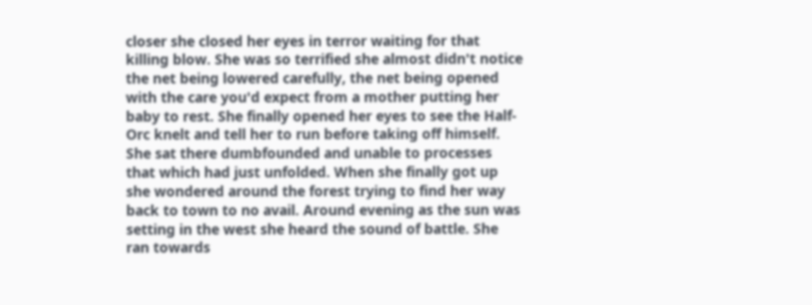closer she closed her eyes in terror waiting for that killing blow. She was so terrified she almost didn't notice the net being lowered carefully, the net being opened with the care you'd expect from a mother putting her baby to rest. She finally opened her eyes to see the Half-Orc knelt and tell her to run before taking off himself. She sat there dumbfounded and unable to processes that which had just unfolded. When she finally got up she wondered around the forest trying to find her way back to town to no avail. Around evening as the sun was setting in the west she heard the sound of battle. She ran towards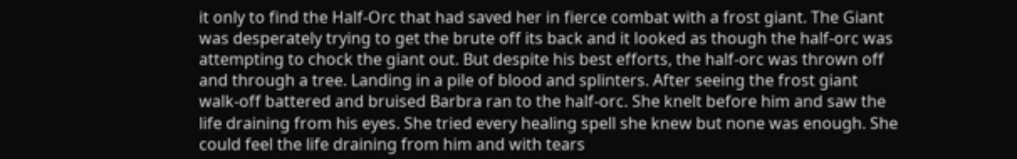it only to find the Half-Orc that had saved her in fierce combat with a frost giant. The Giant was desperately trying to get the brute off its back and it looked as though the half-orc was attempting to chock the giant out. But despite his best efforts, the half-orc was thrown off and through a tree. Landing in a pile of blood and splinters. After seeing the frost giant walk-off battered and bruised Barbra ran to the half-orc. She knelt before him and saw the life draining from his eyes. She tried every healing spell she knew but none was enough. She could feel the life draining from him and with tears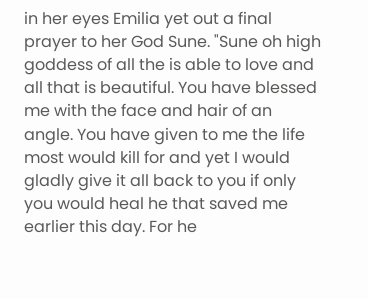in her eyes Emilia yet out a final prayer to her God Sune. "Sune oh high goddess of all the is able to love and all that is beautiful. You have blessed me with the face and hair of an angle. You have given to me the life most would kill for and yet I would gladly give it all back to you if only you would heal he that saved me earlier this day. For he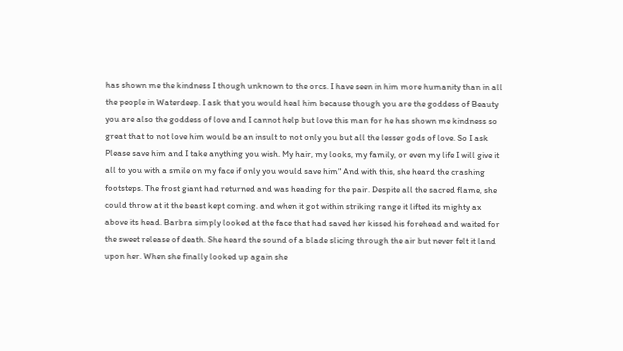has shown me the kindness I though unknown to the orcs. I have seen in him more humanity than in all the people in Waterdeep. I ask that you would heal him because though you are the goddess of Beauty you are also the goddess of love and I cannot help but love this man for he has shown me kindness so great that to not love him would be an insult to not only you but all the lesser gods of love. So I ask Please save him and I take anything you wish. My hair, my looks, my family, or even my life I will give it all to you with a smile on my face if only you would save him" And with this, she heard the crashing footsteps. The frost giant had returned and was heading for the pair. Despite all the sacred flame, she could throw at it the beast kept coming. and when it got within striking range it lifted its mighty ax above its head. Barbra simply looked at the face that had saved her kissed his forehead and waited for the sweet release of death. She heard the sound of a blade slicing through the air but never felt it land upon her. When she finally looked up again she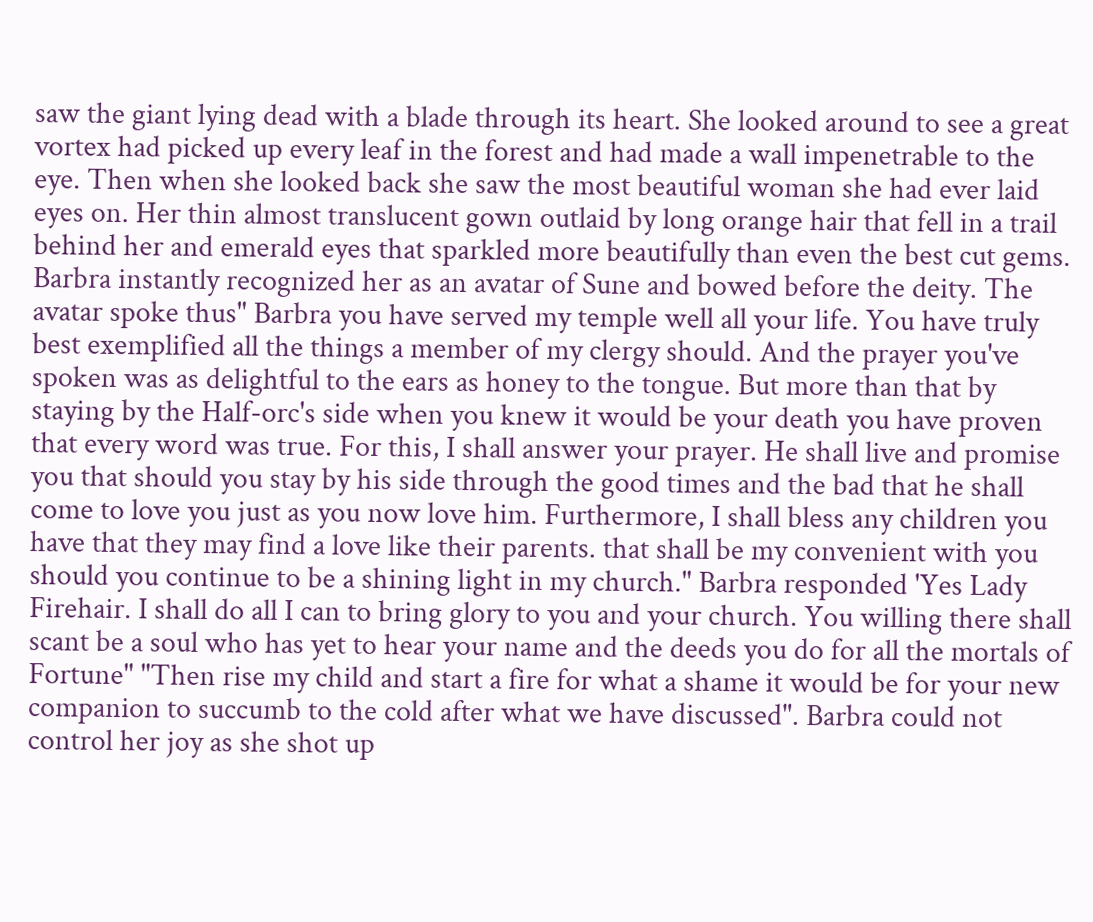saw the giant lying dead with a blade through its heart. She looked around to see a great vortex had picked up every leaf in the forest and had made a wall impenetrable to the eye. Then when she looked back she saw the most beautiful woman she had ever laid eyes on. Her thin almost translucent gown outlaid by long orange hair that fell in a trail behind her and emerald eyes that sparkled more beautifully than even the best cut gems. Barbra instantly recognized her as an avatar of Sune and bowed before the deity. The avatar spoke thus" Barbra you have served my temple well all your life. You have truly best exemplified all the things a member of my clergy should. And the prayer you've spoken was as delightful to the ears as honey to the tongue. But more than that by staying by the Half-orc's side when you knew it would be your death you have proven that every word was true. For this, I shall answer your prayer. He shall live and promise you that should you stay by his side through the good times and the bad that he shall come to love you just as you now love him. Furthermore, I shall bless any children you have that they may find a love like their parents. that shall be my convenient with you should you continue to be a shining light in my church." Barbra responded 'Yes Lady Firehair. I shall do all I can to bring glory to you and your church. You willing there shall scant be a soul who has yet to hear your name and the deeds you do for all the mortals of Fortune" "Then rise my child and start a fire for what a shame it would be for your new companion to succumb to the cold after what we have discussed". Barbra could not control her joy as she shot up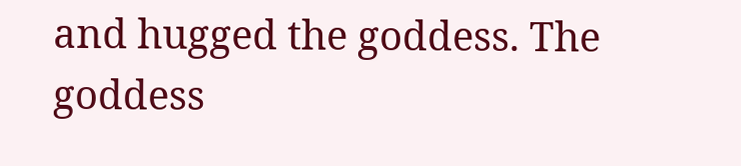and hugged the goddess. The goddess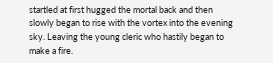startled at first hugged the mortal back and then slowly began to rise with the vortex into the evening sky. Leaving the young cleric who hastily began to make a fire.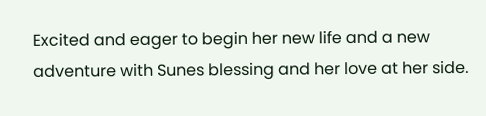Excited and eager to begin her new life and a new adventure with Sunes blessing and her love at her side.